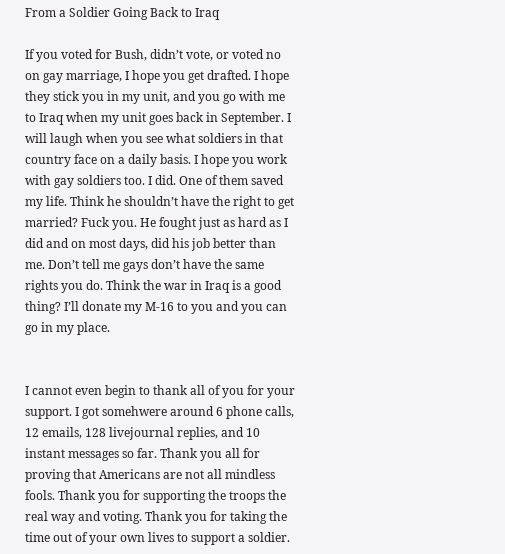From a Soldier Going Back to Iraq

If you voted for Bush, didn’t vote, or voted no on gay marriage, I hope you get drafted. I hope they stick you in my unit, and you go with me to Iraq when my unit goes back in September. I will laugh when you see what soldiers in that country face on a daily basis. I hope you work with gay soldiers too. I did. One of them saved my life. Think he shouldn’t have the right to get married? Fuck you. He fought just as hard as I did and on most days, did his job better than me. Don’t tell me gays don’t have the same rights you do. Think the war in Iraq is a good thing? I’ll donate my M-16 to you and you can go in my place.


I cannot even begin to thank all of you for your support. I got somehwere around 6 phone calls, 12 emails, 128 livejournal replies, and 10 instant messages so far. Thank you all for proving that Americans are not all mindless fools. Thank you for supporting the troops the real way and voting. Thank you for taking the time out of your own lives to support a soldier.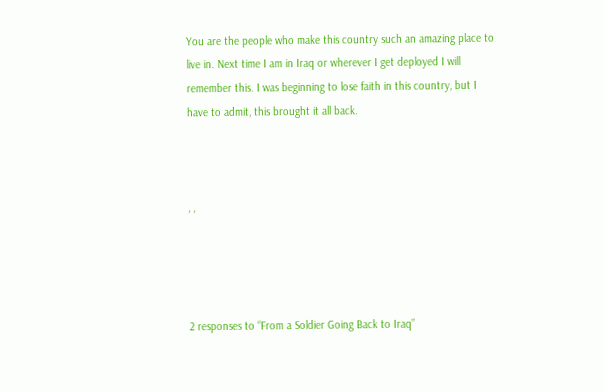You are the people who make this country such an amazing place to live in. Next time I am in Iraq or wherever I get deployed I will remember this. I was beginning to lose faith in this country, but I have to admit, this brought it all back.



, ,




2 responses to “From a Soldier Going Back to Iraq”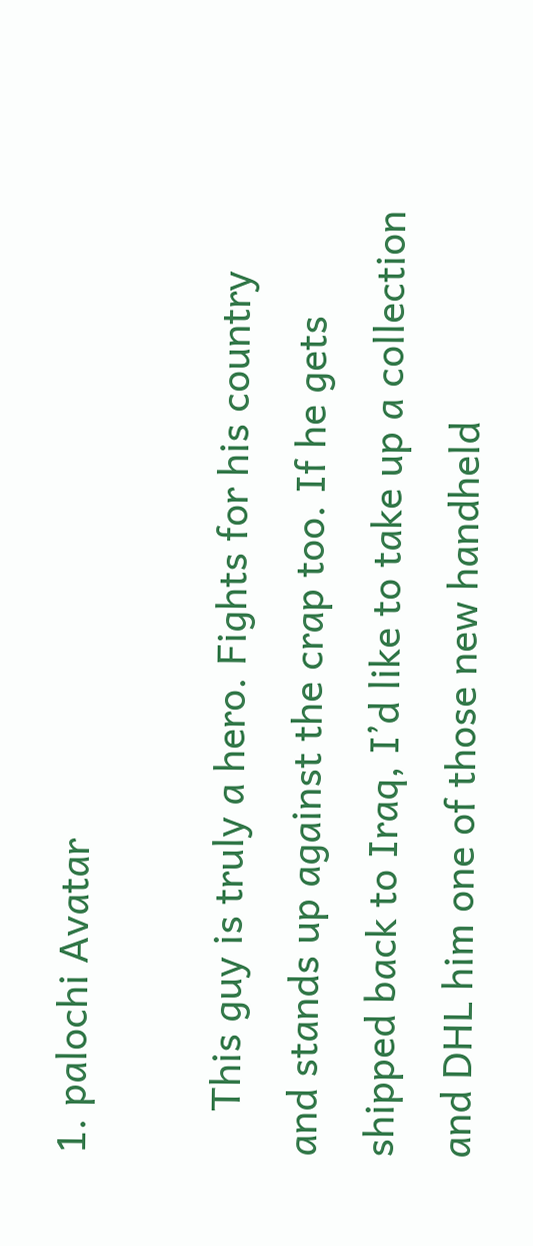1. palochi Avatar

    This guy is truly a hero. Fights for his country and stands up against the crap too. If he gets shipped back to Iraq, I’d like to take up a collection and DHL him one of those new handheld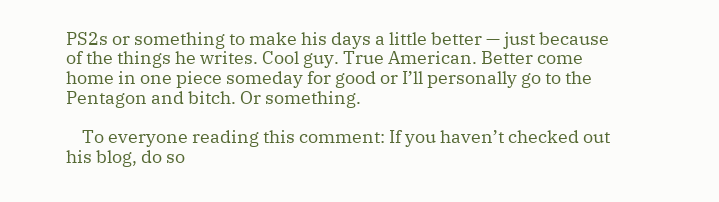PS2s or something to make his days a little better — just because of the things he writes. Cool guy. True American. Better come home in one piece someday for good or I’ll personally go to the Pentagon and bitch. Or something.

    To everyone reading this comment: If you haven’t checked out his blog, do so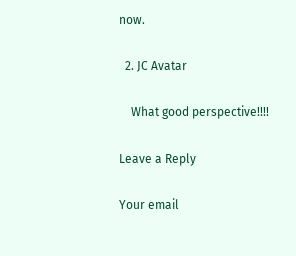now.

  2. JC Avatar

    What good perspective!!!!

Leave a Reply

Your email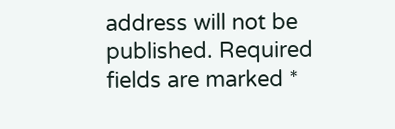address will not be published. Required fields are marked *